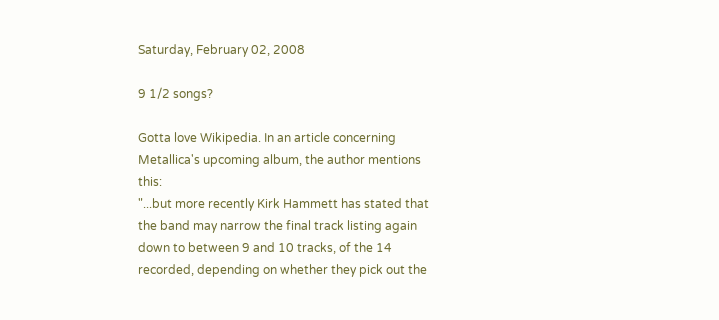Saturday, February 02, 2008

9 1/2 songs?

Gotta love Wikipedia. In an article concerning Metallica's upcoming album, the author mentions this:
"...but more recently Kirk Hammett has stated that the band may narrow the final track listing again down to between 9 and 10 tracks, of the 14 recorded, depending on whether they pick out the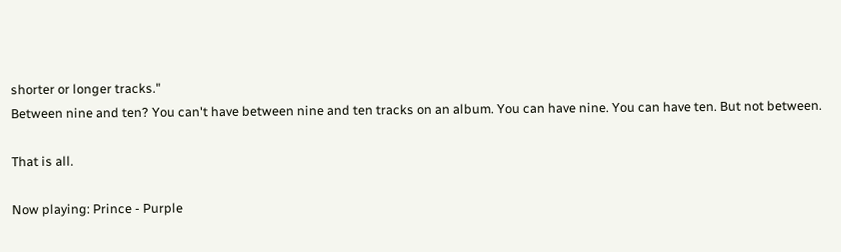shorter or longer tracks."
Between nine and ten? You can't have between nine and ten tracks on an album. You can have nine. You can have ten. But not between.

That is all.

Now playing: Prince - Purple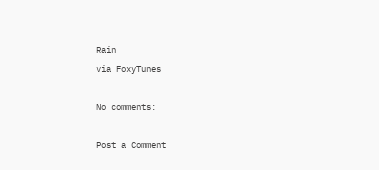Rain
via FoxyTunes

No comments:

Post a Comment